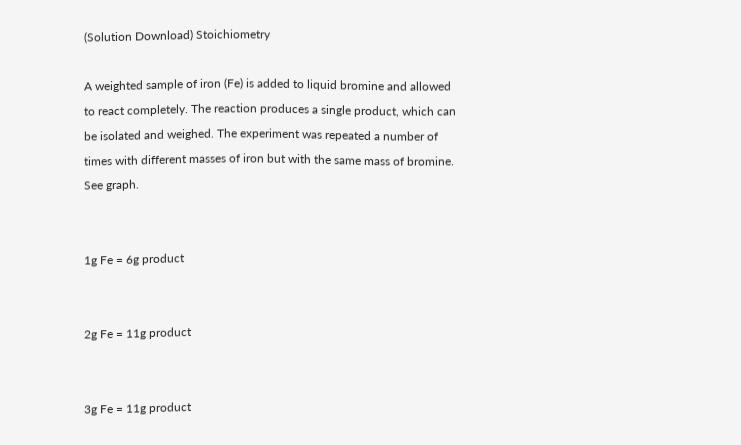(Solution Download) Stoichiometry

A weighted sample of iron (Fe) is added to liquid bromine and allowed to react completely. The reaction produces a single product, which can be isolated and weighed. The experiment was repeated a number of times with different masses of iron but with the same mass of bromine. See graph.


1g Fe = 6g product


2g Fe = 11g product


3g Fe = 11g product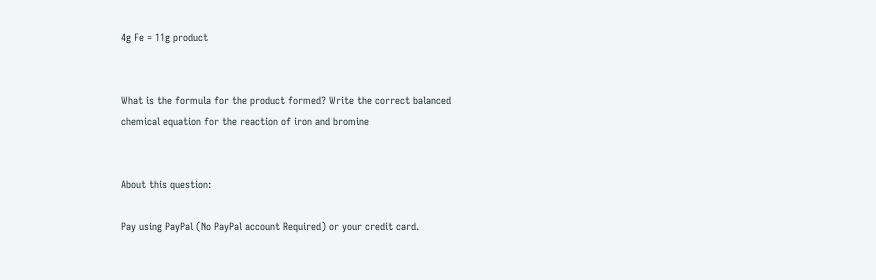4g Fe = 11g product


What is the formula for the product formed? Write the correct balanced chemical equation for the reaction of iron and bromine


About this question:

Pay using PayPal (No PayPal account Required) or your credit card.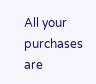All your purchases are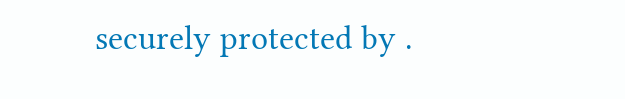securely protected by .